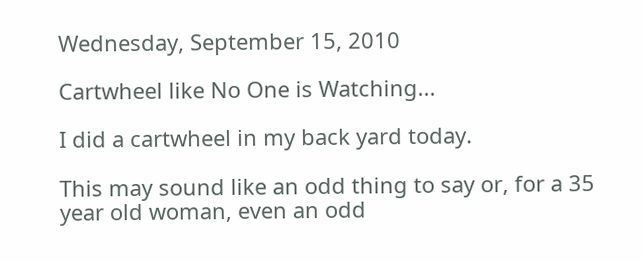Wednesday, September 15, 2010

Cartwheel like No One is Watching...

I did a cartwheel in my back yard today.

This may sound like an odd thing to say or, for a 35 year old woman, even an odd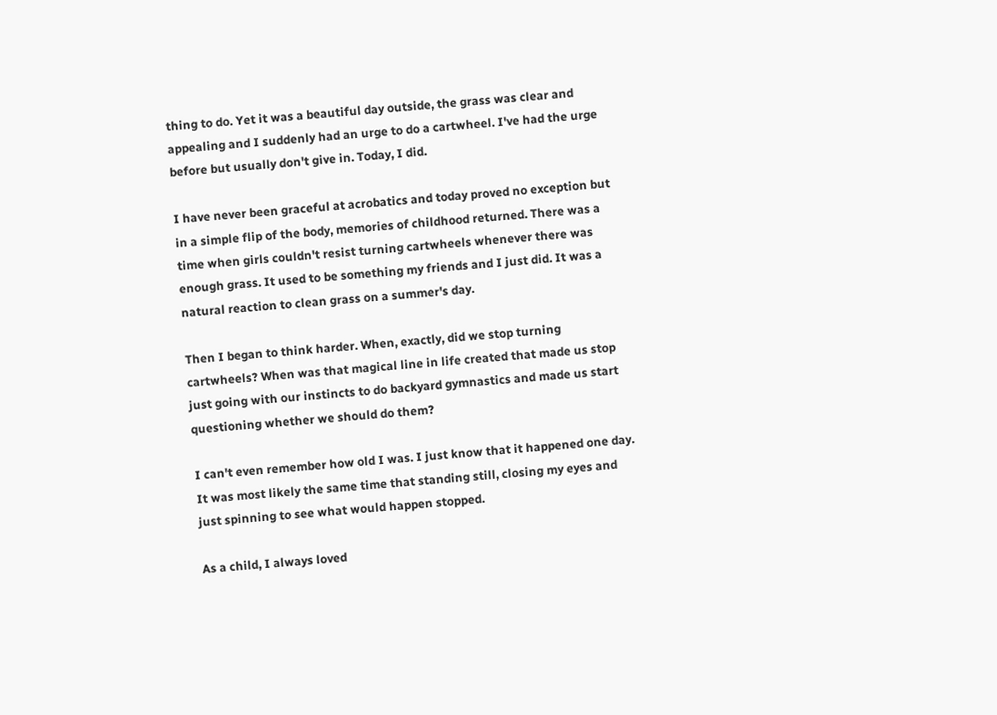thing to do. Yet it was a beautiful day outside, the grass was clear and appealing and I suddenly had an urge to do a cartwheel. I've had the urge before but usually don't give in. Today, I did.

I have never been graceful at acrobatics and today proved no exception but in a simple flip of the body, memories of childhood returned. There was a time when girls couldn't resist turning cartwheels whenever there was enough grass. It used to be something my friends and I just did. It was a natural reaction to clean grass on a summer's day.

Then I began to think harder. When, exactly, did we stop turning cartwheels? When was that magical line in life created that made us stop just going with our instincts to do backyard gymnastics and made us start questioning whether we should do them?

I can't even remember how old I was. I just know that it happened one day. It was most likely the same time that standing still, closing my eyes and just spinning to see what would happen stopped.

As a child, I always loved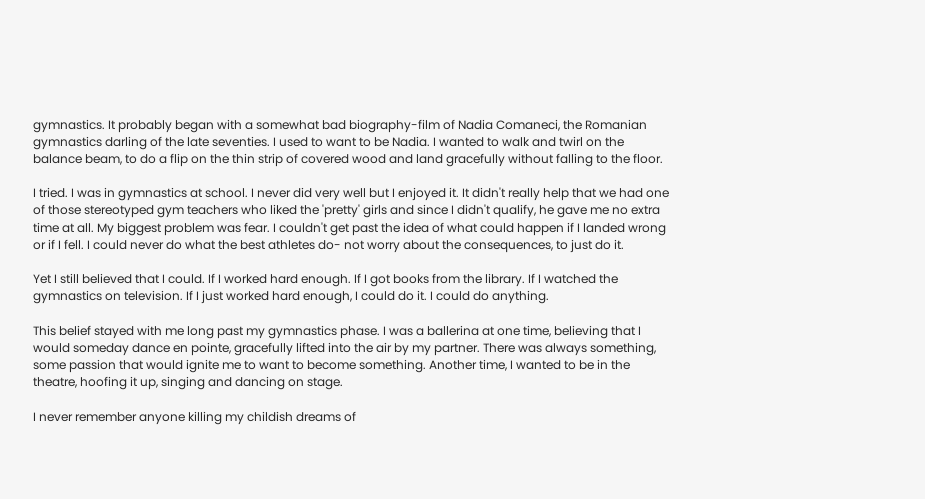gymnastics. It probably began with a somewhat bad biography-film of Nadia Comaneci, the Romanian gymnastics darling of the late seventies. I used to want to be Nadia. I wanted to walk and twirl on the balance beam, to do a flip on the thin strip of covered wood and land gracefully without falling to the floor.

I tried. I was in gymnastics at school. I never did very well but I enjoyed it. It didn't really help that we had one of those stereotyped gym teachers who liked the 'pretty' girls and since I didn't qualify, he gave me no extra time at all. My biggest problem was fear. I couldn't get past the idea of what could happen if I landed wrong or if I fell. I could never do what the best athletes do- not worry about the consequences, to just do it.

Yet I still believed that I could. If I worked hard enough. If I got books from the library. If I watched the gymnastics on television. If I just worked hard enough, I could do it. I could do anything.

This belief stayed with me long past my gymnastics phase. I was a ballerina at one time, believing that I would someday dance en pointe, gracefully lifted into the air by my partner. There was always something, some passion that would ignite me to want to become something. Another time, I wanted to be in the theatre, hoofing it up, singing and dancing on stage.

I never remember anyone killing my childish dreams of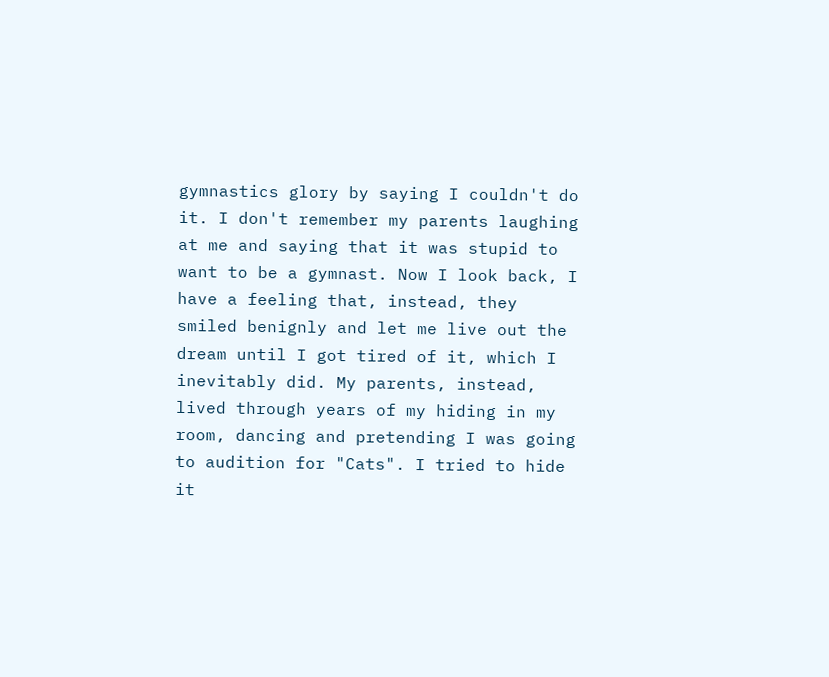gymnastics glory by saying I couldn't do it. I don't remember my parents laughing at me and saying that it was stupid to want to be a gymnast. Now I look back, I have a feeling that, instead, they smiled benignly and let me live out the dream until I got tired of it, which I inevitably did. My parents, instead, lived through years of my hiding in my room, dancing and pretending I was going to audition for "Cats". I tried to hide it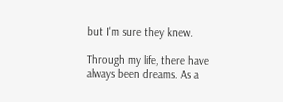but I'm sure they knew.

Through my life, there have always been dreams. As a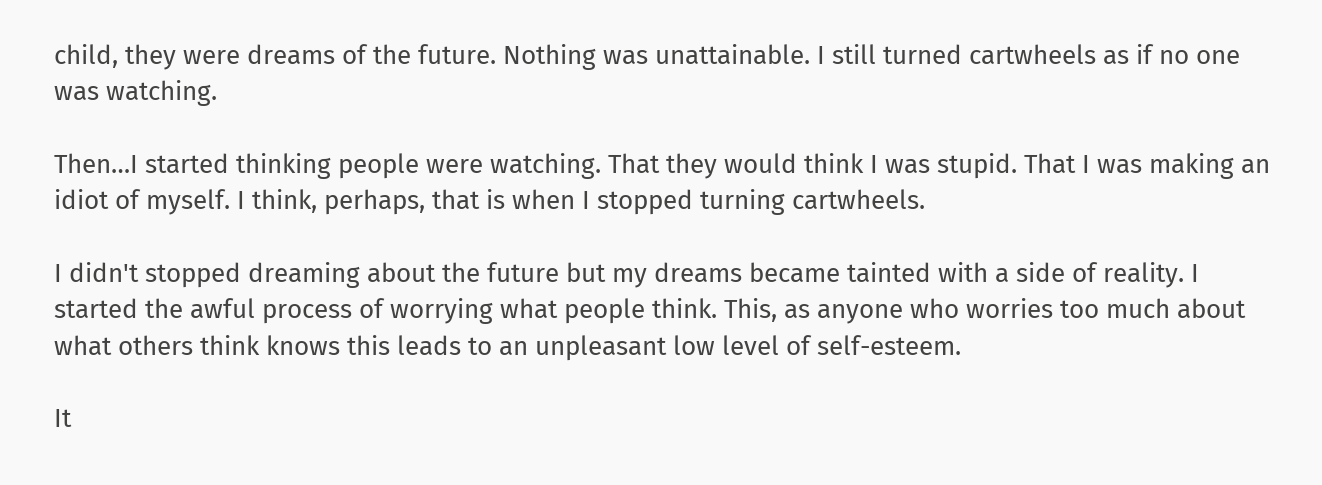child, they were dreams of the future. Nothing was unattainable. I still turned cartwheels as if no one was watching.

Then…I started thinking people were watching. That they would think I was stupid. That I was making an idiot of myself. I think, perhaps, that is when I stopped turning cartwheels.

I didn't stopped dreaming about the future but my dreams became tainted with a side of reality. I started the awful process of worrying what people think. This, as anyone who worries too much about what others think knows this leads to an unpleasant low level of self-esteem.

It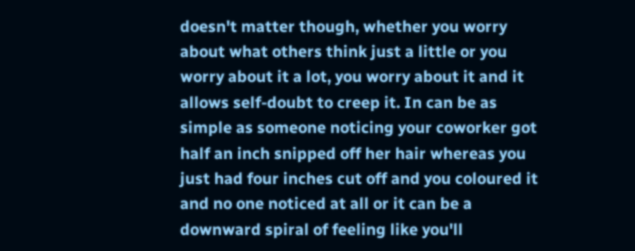doesn't matter though, whether you worry about what others think just a little or you worry about it a lot, you worry about it and it allows self-doubt to creep it. In can be as simple as someone noticing your coworker got half an inch snipped off her hair whereas you just had four inches cut off and you coloured it and no one noticed at all or it can be a downward spiral of feeling like you'll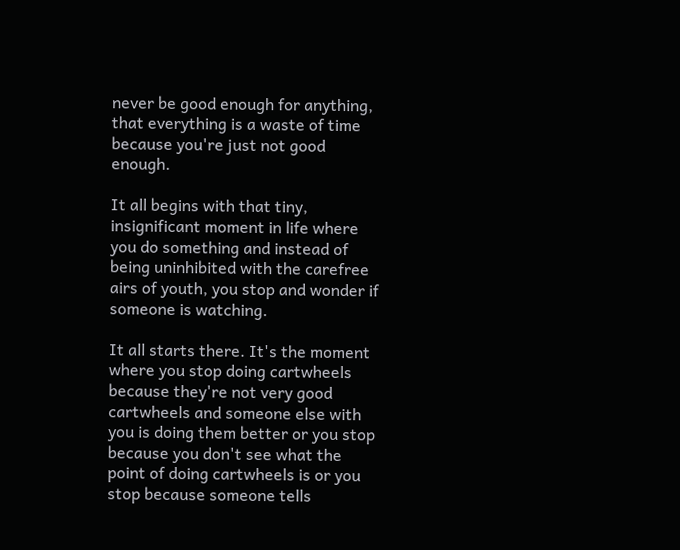never be good enough for anything, that everything is a waste of time because you're just not good enough.

It all begins with that tiny, insignificant moment in life where you do something and instead of being uninhibited with the carefree airs of youth, you stop and wonder if someone is watching.

It all starts there. It's the moment where you stop doing cartwheels because they're not very good cartwheels and someone else with you is doing them better or you stop because you don't see what the point of doing cartwheels is or you stop because someone tells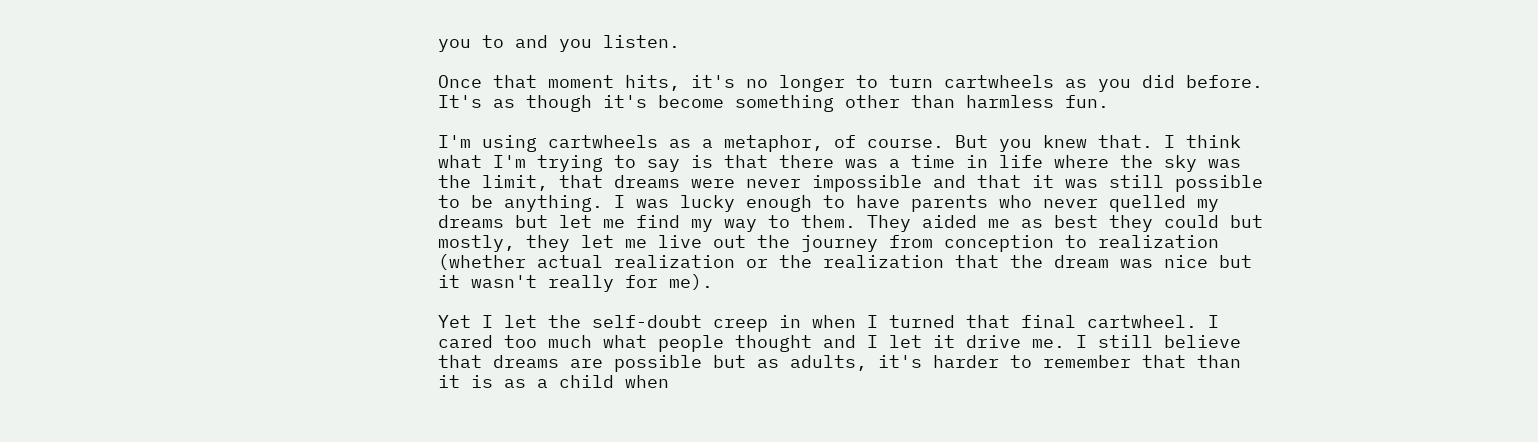you to and you listen.

Once that moment hits, it's no longer to turn cartwheels as you did before. It's as though it's become something other than harmless fun.

I'm using cartwheels as a metaphor, of course. But you knew that. I think what I'm trying to say is that there was a time in life where the sky was the limit, that dreams were never impossible and that it was still possible to be anything. I was lucky enough to have parents who never quelled my dreams but let me find my way to them. They aided me as best they could but mostly, they let me live out the journey from conception to realization (whether actual realization or the realization that the dream was nice but it wasn't really for me).

Yet I let the self-doubt creep in when I turned that final cartwheel. I cared too much what people thought and I let it drive me. I still believe that dreams are possible but as adults, it's harder to remember that than it is as a child when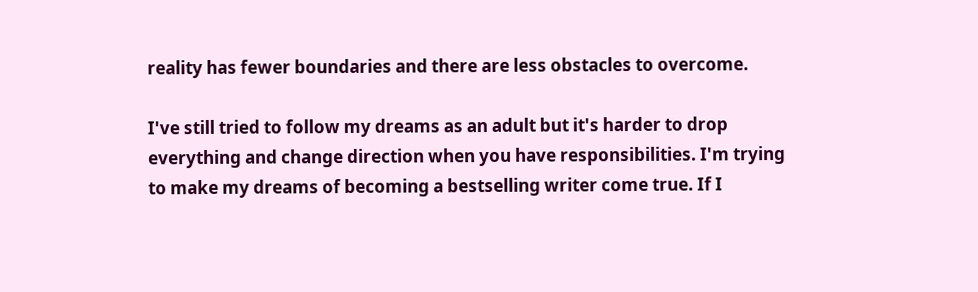reality has fewer boundaries and there are less obstacles to overcome.

I've still tried to follow my dreams as an adult but it's harder to drop everything and change direction when you have responsibilities. I'm trying to make my dreams of becoming a bestselling writer come true. If I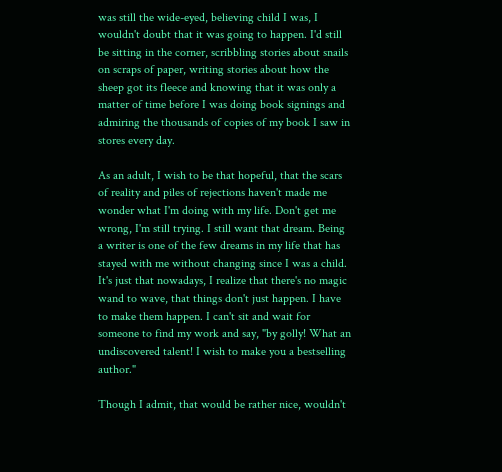was still the wide-eyed, believing child I was, I wouldn't doubt that it was going to happen. I'd still be sitting in the corner, scribbling stories about snails on scraps of paper, writing stories about how the sheep got its fleece and knowing that it was only a matter of time before I was doing book signings and admiring the thousands of copies of my book I saw in stores every day.

As an adult, I wish to be that hopeful, that the scars of reality and piles of rejections haven't made me wonder what I'm doing with my life. Don't get me wrong, I'm still trying. I still want that dream. Being a writer is one of the few dreams in my life that has stayed with me without changing since I was a child. It's just that nowadays, I realize that there's no magic wand to wave, that things don't just happen. I have to make them happen. I can't sit and wait for someone to find my work and say, "by golly! What an undiscovered talent! I wish to make you a bestselling author."

Though I admit, that would be rather nice, wouldn't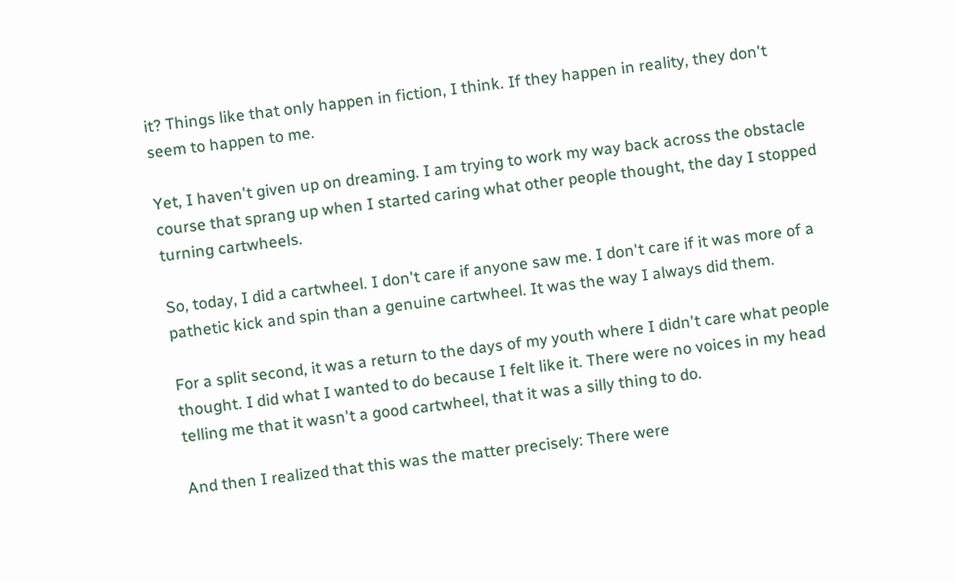it? Things like that only happen in fiction, I think. If they happen in reality, they don't seem to happen to me.

Yet, I haven't given up on dreaming. I am trying to work my way back across the obstacle course that sprang up when I started caring what other people thought, the day I stopped turning cartwheels.

So, today, I did a cartwheel. I don't care if anyone saw me. I don't care if it was more of a pathetic kick and spin than a genuine cartwheel. It was the way I always did them.

For a split second, it was a return to the days of my youth where I didn't care what people thought. I did what I wanted to do because I felt like it. There were no voices in my head telling me that it wasn't a good cartwheel, that it was a silly thing to do.

And then I realized that this was the matter precisely: There were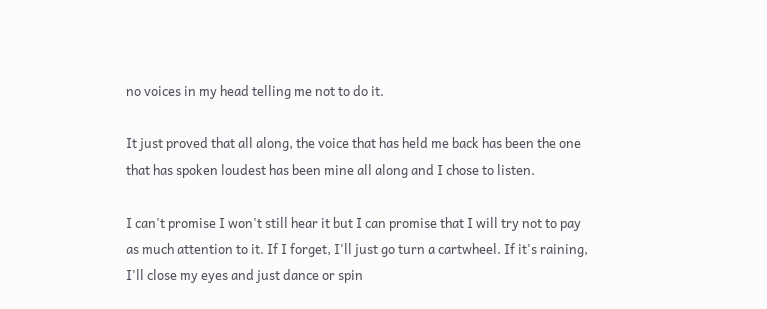no voices in my head telling me not to do it.

It just proved that all along, the voice that has held me back has been the one that has spoken loudest has been mine all along and I chose to listen.

I can't promise I won't still hear it but I can promise that I will try not to pay as much attention to it. If I forget, I'll just go turn a cartwheel. If it's raining, I'll close my eyes and just dance or spin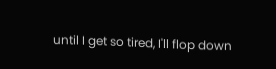until I get so tired, I'll flop down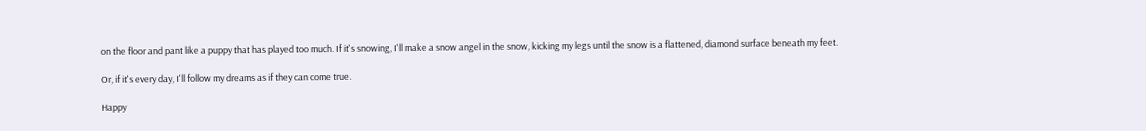on the floor and pant like a puppy that has played too much. If it's snowing, I'll make a snow angel in the snow, kicking my legs until the snow is a flattened, diamond surface beneath my feet.

Or, if it's every day, I'll follow my dreams as if they can come true.

Happy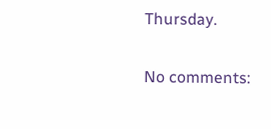Thursday.

No comments: